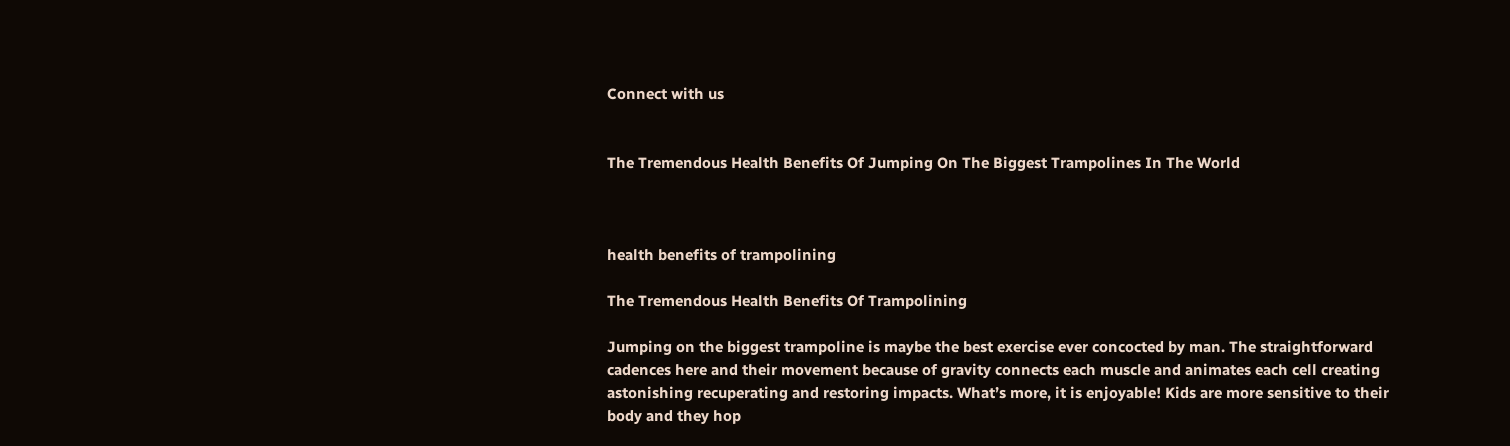Connect with us


The Tremendous Health Benefits Of Jumping On The Biggest Trampolines In The World



health benefits of trampolining

The Tremendous Health Benefits Of Trampolining

Jumping on the biggest trampoline is maybe the best exercise ever concocted by man. The straightforward cadences here and their movement because of gravity connects each muscle and animates each cell creating astonishing recuperating and restoring impacts. What’s more, it is enjoyable! Kids are more sensitive to their body and they hop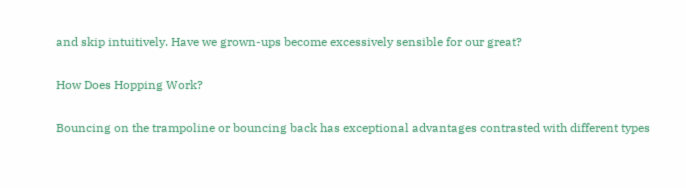and skip intuitively. Have we grown-ups become excessively sensible for our great?

How Does Hopping Work?

Bouncing on the trampoline or bouncing back has exceptional advantages contrasted with different types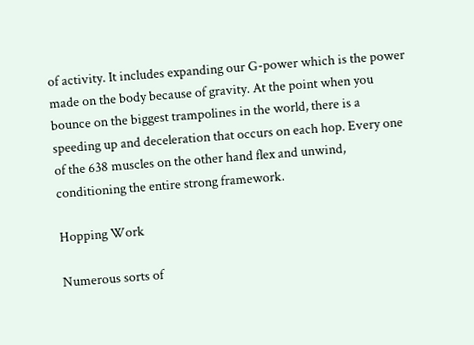of activity. It includes expanding our G-power which is the power made on the body because of gravity. At the point when you bounce on the biggest trampolines in the world, there is a speeding up and deceleration that occurs on each hop. Every one of the 638 muscles on the other hand flex and unwind, conditioning the entire strong framework.

Hopping Work

Numerous sorts of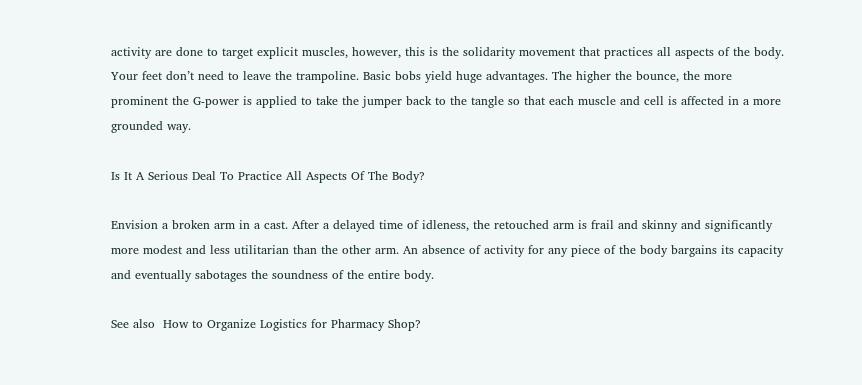activity are done to target explicit muscles, however, this is the solidarity movement that practices all aspects of the body. Your feet don’t need to leave the trampoline. Basic bobs yield huge advantages. The higher the bounce, the more prominent the G-power is applied to take the jumper back to the tangle so that each muscle and cell is affected in a more grounded way.

Is It A Serious Deal To Practice All Aspects Of The Body?

Envision a broken arm in a cast. After a delayed time of idleness, the retouched arm is frail and skinny and significantly more modest and less utilitarian than the other arm. An absence of activity for any piece of the body bargains its capacity and eventually sabotages the soundness of the entire body.

See also  How to Organize Logistics for Pharmacy Shop?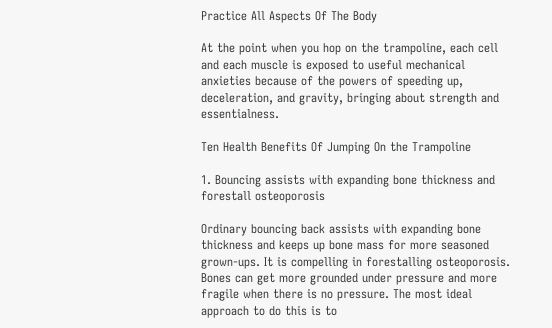Practice All Aspects Of The Body

At the point when you hop on the trampoline, each cell and each muscle is exposed to useful mechanical anxieties because of the powers of speeding up, deceleration, and gravity, bringing about strength and essentialness.

Ten Health Benefits Of Jumping On the Trampoline

1. Bouncing assists with expanding bone thickness and forestall osteoporosis

Ordinary bouncing back assists with expanding bone thickness and keeps up bone mass for more seasoned grown-ups. It is compelling in forestalling osteoporosis. Bones can get more grounded under pressure and more fragile when there is no pressure. The most ideal approach to do this is to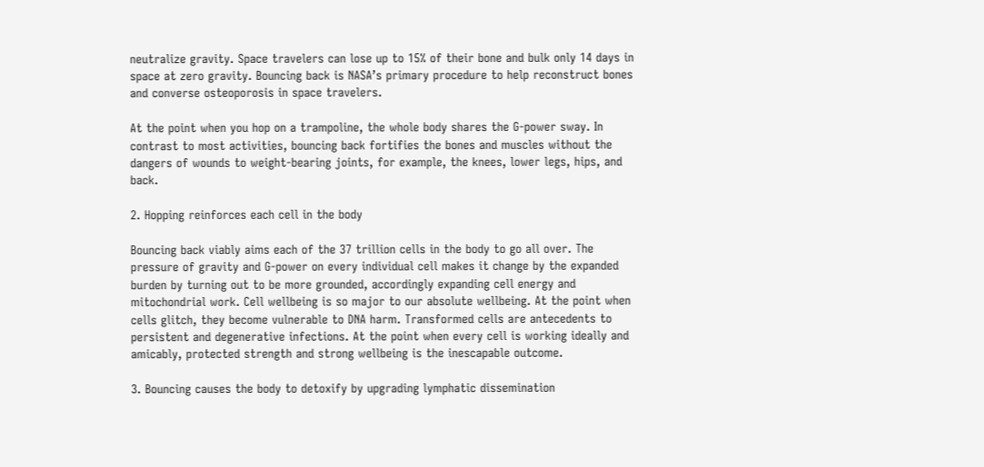neutralize gravity. Space travelers can lose up to 15% of their bone and bulk only 14 days in space at zero gravity. Bouncing back is NASA’s primary procedure to help reconstruct bones and converse osteoporosis in space travelers.

At the point when you hop on a trampoline, the whole body shares the G-power sway. In contrast to most activities, bouncing back fortifies the bones and muscles without the dangers of wounds to weight-bearing joints, for example, the knees, lower legs, hips, and back.

2. Hopping reinforces each cell in the body

Bouncing back viably aims each of the 37 trillion cells in the body to go all over. The pressure of gravity and G-power on every individual cell makes it change by the expanded burden by turning out to be more grounded, accordingly expanding cell energy and mitochondrial work. Cell wellbeing is so major to our absolute wellbeing. At the point when cells glitch, they become vulnerable to DNA harm. Transformed cells are antecedents to persistent and degenerative infections. At the point when every cell is working ideally and amicably, protected strength and strong wellbeing is the inescapable outcome.

3. Bouncing causes the body to detoxify by upgrading lymphatic dissemination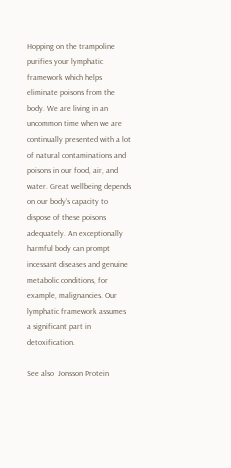Hopping on the trampoline purifies your lymphatic framework which helps eliminate poisons from the body. We are living in an uncommon time when we are continually presented with a lot of natural contaminations and poisons in our food, air, and water. Great wellbeing depends on our body’s capacity to dispose of these poisons adequately. An exceptionally harmful body can prompt incessant diseases and genuine metabolic conditions, for example, malignancies. Our lymphatic framework assumes a significant part in detoxification.

See also  Jonsson Protein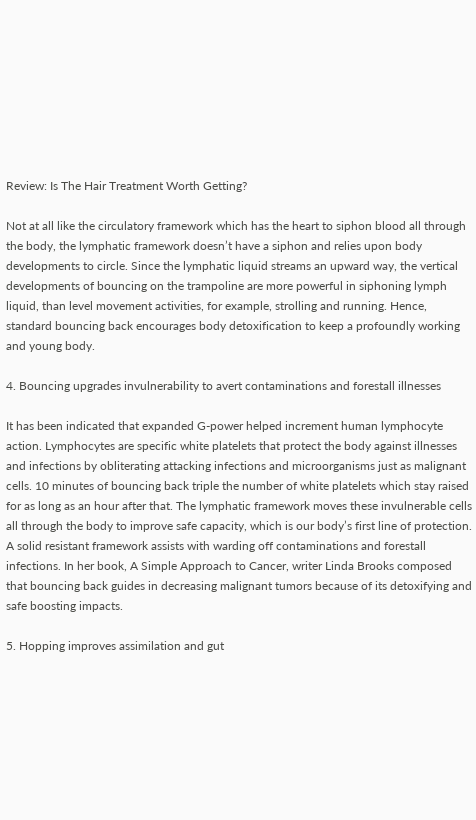Review: Is The Hair Treatment Worth Getting?

Not at all like the circulatory framework which has the heart to siphon blood all through the body, the lymphatic framework doesn’t have a siphon and relies upon body developments to circle. Since the lymphatic liquid streams an upward way, the vertical developments of bouncing on the trampoline are more powerful in siphoning lymph liquid, than level movement activities, for example, strolling and running. Hence, standard bouncing back encourages body detoxification to keep a profoundly working and young body.

4. Bouncing upgrades invulnerability to avert contaminations and forestall illnesses

It has been indicated that expanded G-power helped increment human lymphocyte action. Lymphocytes are specific white platelets that protect the body against illnesses and infections by obliterating attacking infections and microorganisms just as malignant cells. 10 minutes of bouncing back triple the number of white platelets which stay raised for as long as an hour after that. The lymphatic framework moves these invulnerable cells all through the body to improve safe capacity, which is our body’s first line of protection. A solid resistant framework assists with warding off contaminations and forestall infections. In her book, A Simple Approach to Cancer, writer Linda Brooks composed that bouncing back guides in decreasing malignant tumors because of its detoxifying and safe boosting impacts.

5. Hopping improves assimilation and gut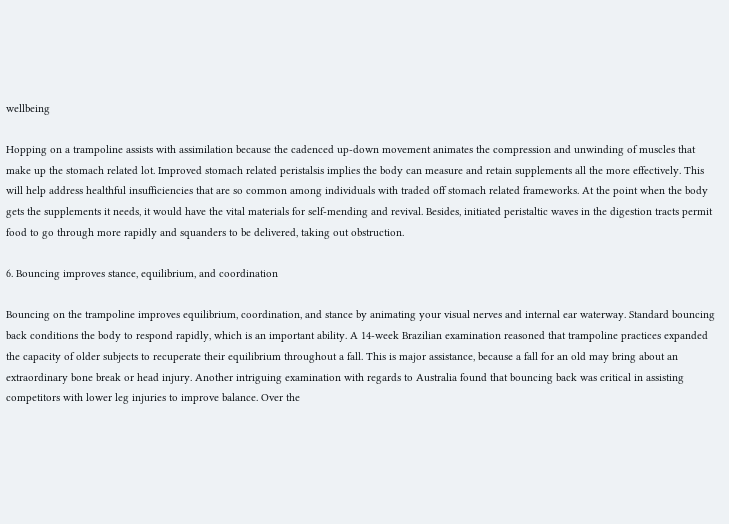wellbeing

Hopping on a trampoline assists with assimilation because the cadenced up-down movement animates the compression and unwinding of muscles that make up the stomach related lot. Improved stomach related peristalsis implies the body can measure and retain supplements all the more effectively. This will help address healthful insufficiencies that are so common among individuals with traded off stomach related frameworks. At the point when the body gets the supplements it needs, it would have the vital materials for self-mending and revival. Besides, initiated peristaltic waves in the digestion tracts permit food to go through more rapidly and squanders to be delivered, taking out obstruction.

6. Bouncing improves stance, equilibrium, and coordination

Bouncing on the trampoline improves equilibrium, coordination, and stance by animating your visual nerves and internal ear waterway. Standard bouncing back conditions the body to respond rapidly, which is an important ability. A 14-week Brazilian examination reasoned that trampoline practices expanded the capacity of older subjects to recuperate their equilibrium throughout a fall. This is major assistance, because a fall for an old may bring about an extraordinary bone break or head injury. Another intriguing examination with regards to Australia found that bouncing back was critical in assisting competitors with lower leg injuries to improve balance. Over the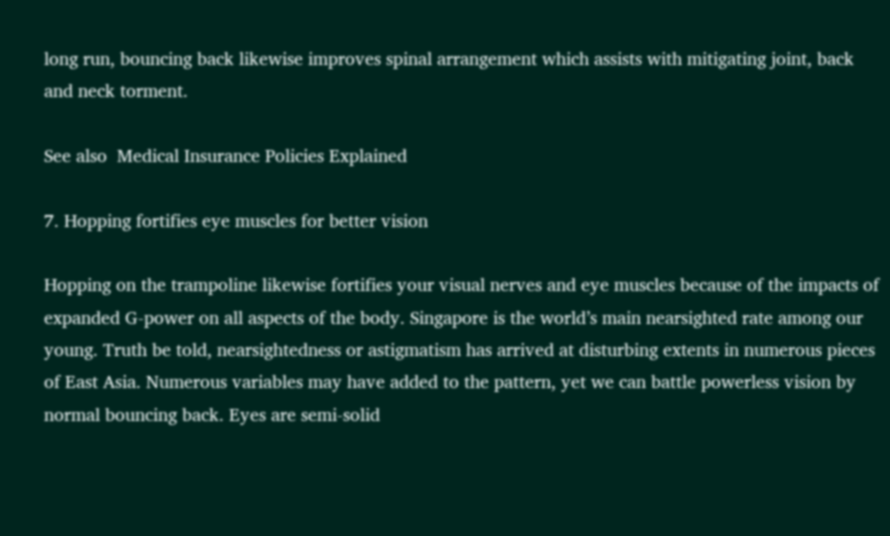long run, bouncing back likewise improves spinal arrangement which assists with mitigating joint, back and neck torment.

See also  Medical Insurance Policies Explained

7. Hopping fortifies eye muscles for better vision

Hopping on the trampoline likewise fortifies your visual nerves and eye muscles because of the impacts of expanded G-power on all aspects of the body. Singapore is the world’s main nearsighted rate among our young. Truth be told, nearsightedness or astigmatism has arrived at disturbing extents in numerous pieces of East Asia. Numerous variables may have added to the pattern, yet we can battle powerless vision by normal bouncing back. Eyes are semi-solid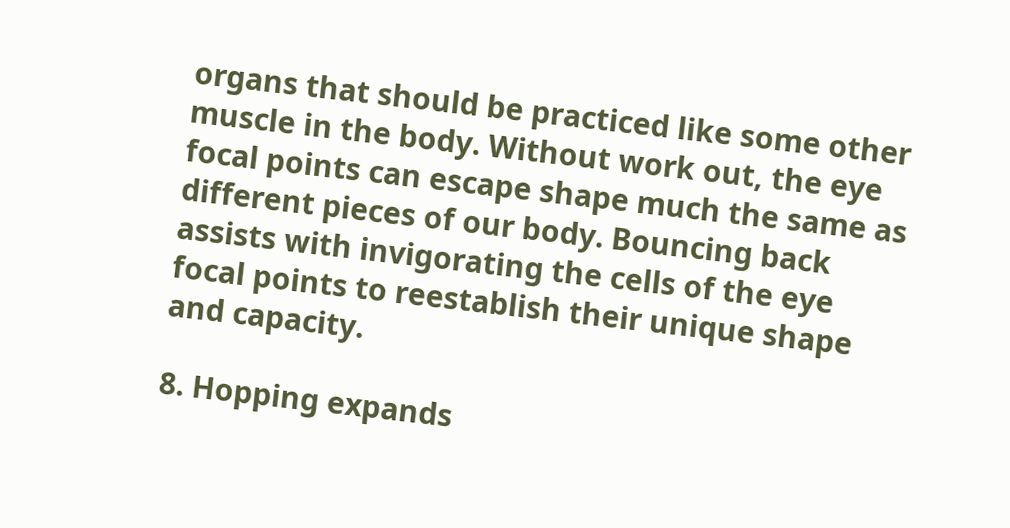organs that should be practiced like some other muscle in the body. Without work out, the eye focal points can escape shape much the same as different pieces of our body. Bouncing back assists with invigorating the cells of the eye focal points to reestablish their unique shape and capacity.

8. Hopping expands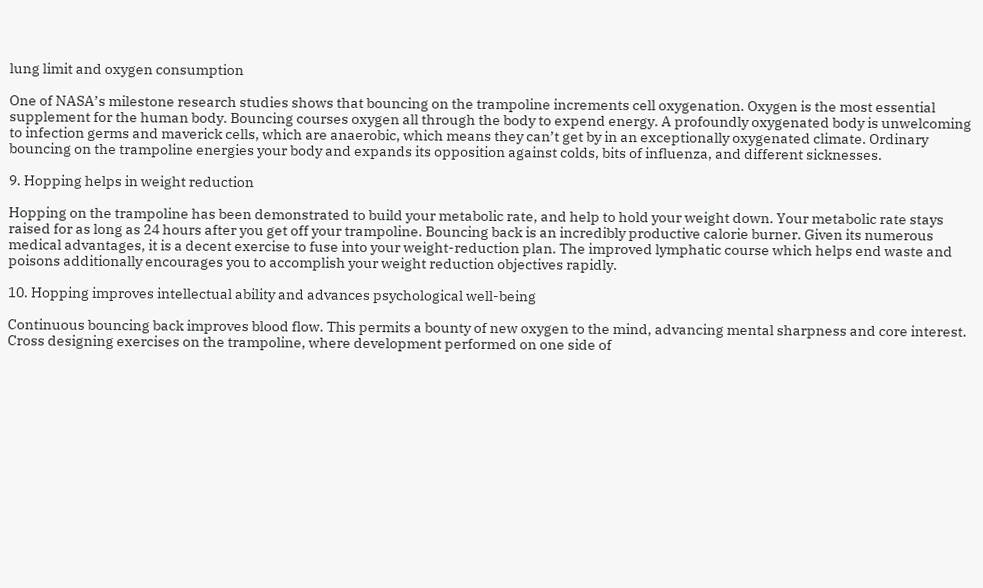lung limit and oxygen consumption

One of NASA’s milestone research studies shows that bouncing on the trampoline increments cell oxygenation. Oxygen is the most essential supplement for the human body. Bouncing courses oxygen all through the body to expend energy. A profoundly oxygenated body is unwelcoming to infection germs and maverick cells, which are anaerobic, which means they can’t get by in an exceptionally oxygenated climate. Ordinary bouncing on the trampoline energies your body and expands its opposition against colds, bits of influenza, and different sicknesses.

9. Hopping helps in weight reduction

Hopping on the trampoline has been demonstrated to build your metabolic rate, and help to hold your weight down. Your metabolic rate stays raised for as long as 24 hours after you get off your trampoline. Bouncing back is an incredibly productive calorie burner. Given its numerous medical advantages, it is a decent exercise to fuse into your weight-reduction plan. The improved lymphatic course which helps end waste and poisons additionally encourages you to accomplish your weight reduction objectives rapidly.

10. Hopping improves intellectual ability and advances psychological well-being

Continuous bouncing back improves blood flow. This permits a bounty of new oxygen to the mind, advancing mental sharpness and core interest. Cross designing exercises on the trampoline, where development performed on one side of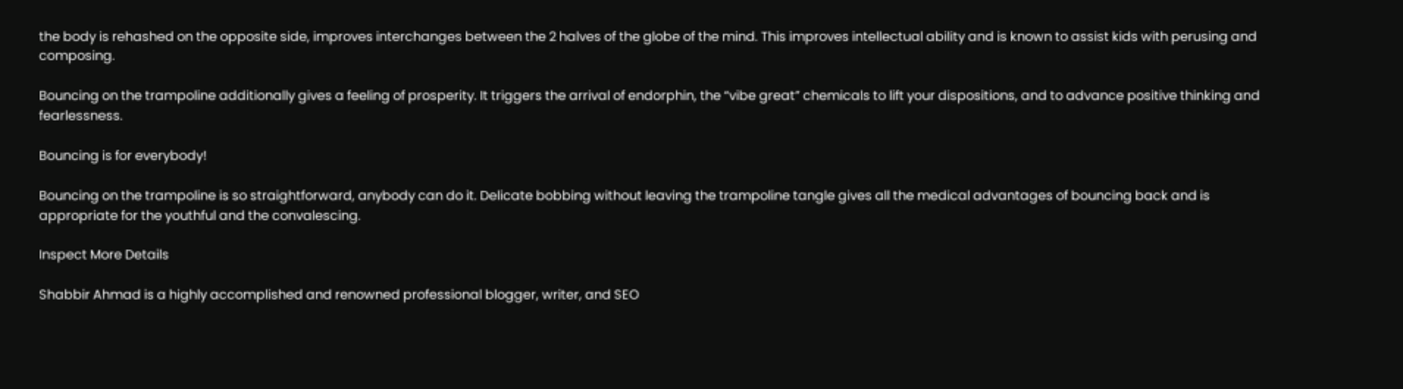the body is rehashed on the opposite side, improves interchanges between the 2 halves of the globe of the mind. This improves intellectual ability and is known to assist kids with perusing and composing.

Bouncing on the trampoline additionally gives a feeling of prosperity. It triggers the arrival of endorphin, the “vibe great” chemicals to lift your dispositions, and to advance positive thinking and fearlessness.

Bouncing is for everybody!

Bouncing on the trampoline is so straightforward, anybody can do it. Delicate bobbing without leaving the trampoline tangle gives all the medical advantages of bouncing back and is appropriate for the youthful and the convalescing.

Inspect More Details

Shabbir Ahmad is a highly accomplished and renowned professional blogger, writer, and SEO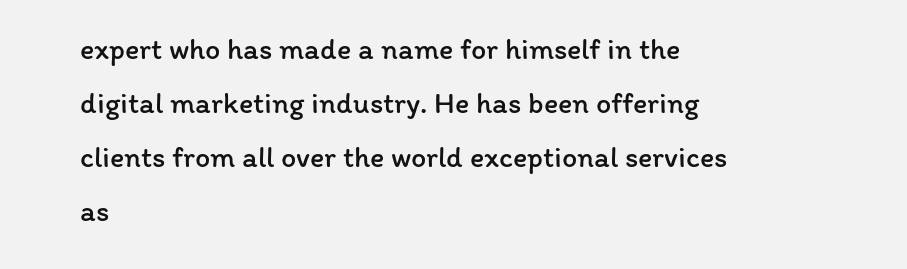expert who has made a name for himself in the digital marketing industry. He has been offering clients from all over the world exceptional services as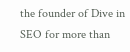the founder of Dive in SEO for more than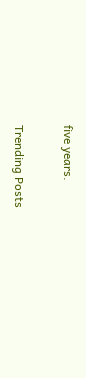five years.

Trending Posts